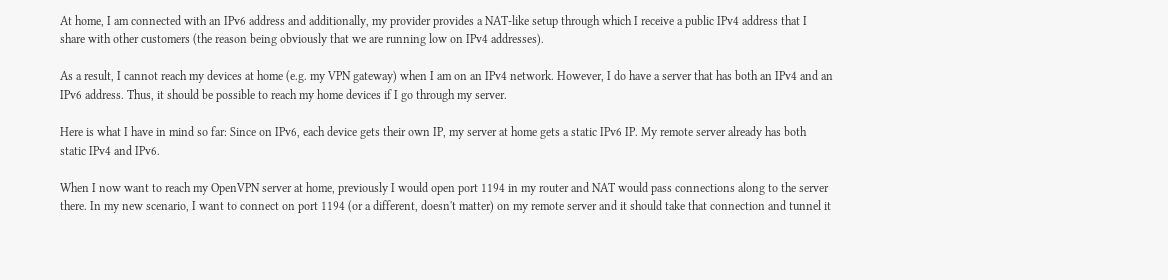At home, I am connected with an IPv6 address and additionally, my provider provides a NAT-like setup through which I receive a public IPv4 address that I share with other customers (the reason being obviously that we are running low on IPv4 addresses).

As a result, I cannot reach my devices at home (e.g. my VPN gateway) when I am on an IPv4 network. However, I do have a server that has both an IPv4 and an IPv6 address. Thus, it should be possible to reach my home devices if I go through my server.

Here is what I have in mind so far: Since on IPv6, each device gets their own IP, my server at home gets a static IPv6 IP. My remote server already has both static IPv4 and IPv6.

When I now want to reach my OpenVPN server at home, previously I would open port 1194 in my router and NAT would pass connections along to the server there. In my new scenario, I want to connect on port 1194 (or a different, doesn't matter) on my remote server and it should take that connection and tunnel it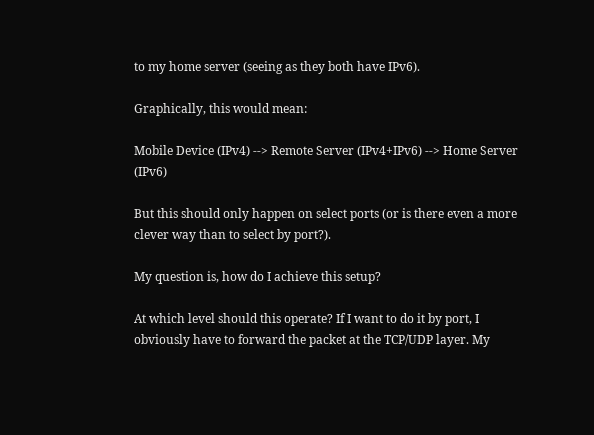to my home server (seeing as they both have IPv6).

Graphically, this would mean:

Mobile Device (IPv4) --> Remote Server (IPv4+IPv6) --> Home Server (IPv6)

But this should only happen on select ports (or is there even a more clever way than to select by port?).

My question is, how do I achieve this setup?

At which level should this operate? If I want to do it by port, I obviously have to forward the packet at the TCP/UDP layer. My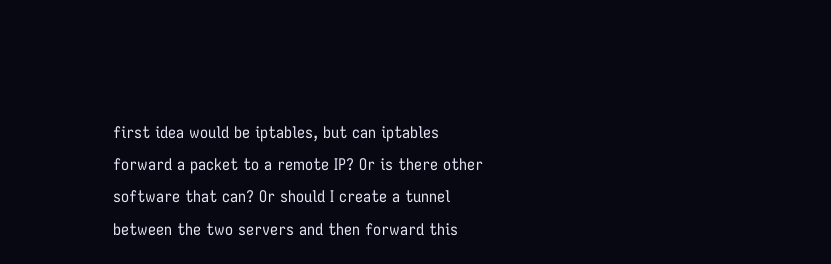first idea would be iptables, but can iptables forward a packet to a remote IP? Or is there other software that can? Or should I create a tunnel between the two servers and then forward this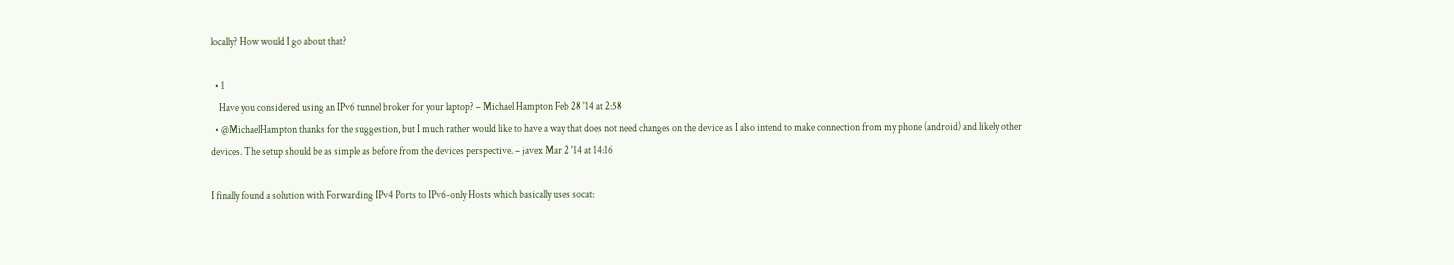locally? How would I go about that?

  • 1
    Have you considered using an IPv6 tunnel broker for your laptop? – Michael Hampton Feb 28 '14 at 2:58
  • @MichaelHampton thanks for the suggestion, but I much rather would like to have a way that does not need changes on the device as I also intend to make connection from my phone (android) and likely other devices. The setup should be as simple as before from the devices perspective. – javex Mar 2 '14 at 14:16

I finally found a solution with Forwarding IPv4 Ports to IPv6-only Hosts which basically uses socat: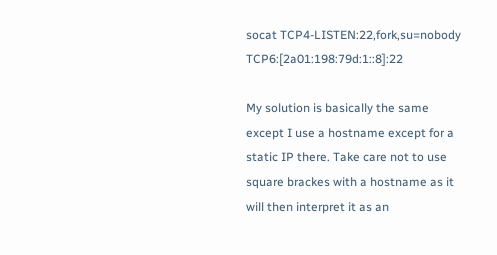socat TCP4-LISTEN:22,fork,su=nobody TCP6:[2a01:198:79d:1::8]:22

My solution is basically the same except I use a hostname except for a static IP there. Take care not to use square brackes with a hostname as it will then interpret it as an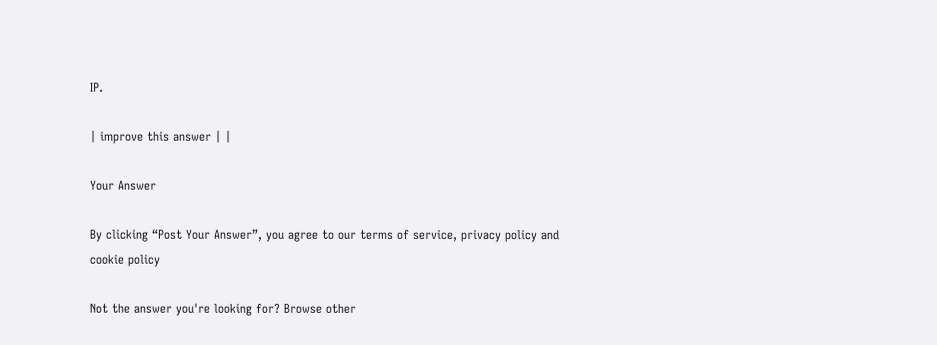IP.

| improve this answer | |

Your Answer

By clicking “Post Your Answer”, you agree to our terms of service, privacy policy and cookie policy

Not the answer you're looking for? Browse other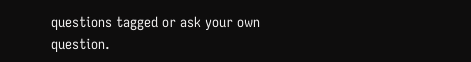questions tagged or ask your own question.